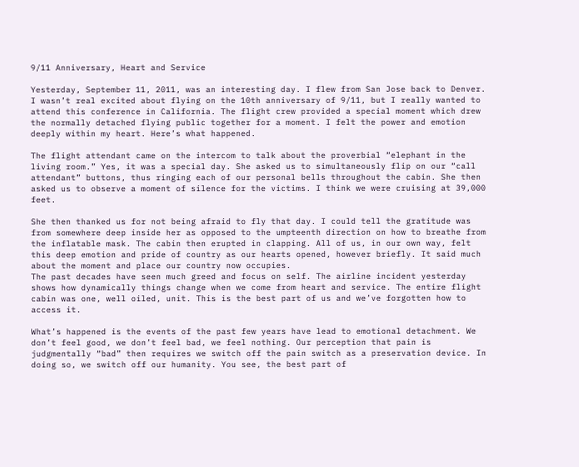9/11 Anniversary, Heart and Service

Yesterday, September 11, 2011, was an interesting day. I flew from San Jose back to Denver. I wasn’t real excited about flying on the 10th anniversary of 9/11, but I really wanted to attend this conference in California. The flight crew provided a special moment which drew the normally detached flying public together for a moment. I felt the power and emotion deeply within my heart. Here’s what happened.

The flight attendant came on the intercom to talk about the proverbial “elephant in the living room.” Yes, it was a special day. She asked us to simultaneously flip on our “call attendant” buttons, thus ringing each of our personal bells throughout the cabin. She then asked us to observe a moment of silence for the victims. I think we were cruising at 39,000 feet.

She then thanked us for not being afraid to fly that day. I could tell the gratitude was from somewhere deep inside her as opposed to the umpteenth direction on how to breathe from the inflatable mask. The cabin then erupted in clapping. All of us, in our own way, felt this deep emotion and pride of country as our hearts opened, however briefly. It said much about the moment and place our country now occupies.
The past decades have seen much greed and focus on self. The airline incident yesterday shows how dynamically things change when we come from heart and service. The entire flight cabin was one, well oiled, unit. This is the best part of us and we’ve forgotten how to access it.

What’s happened is the events of the past few years have lead to emotional detachment. We don’t feel good, we don’t feel bad, we feel nothing. Our perception that pain is judgmentally “bad” then requires we switch off the pain switch as a preservation device. In doing so, we switch off our humanity. You see, the best part of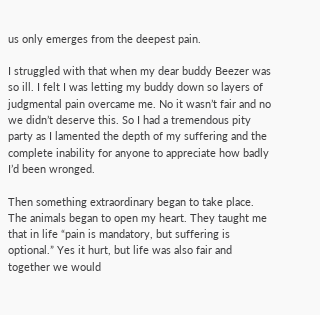us only emerges from the deepest pain.

I struggled with that when my dear buddy Beezer was so ill. I felt I was letting my buddy down so layers of judgmental pain overcame me. No it wasn’t fair and no we didn’t deserve this. So I had a tremendous pity party as I lamented the depth of my suffering and the complete inability for anyone to appreciate how badly I’d been wronged.

Then something extraordinary began to take place. The animals began to open my heart. They taught me that in life “pain is mandatory, but suffering is optional.” Yes it hurt, but life was also fair and together we would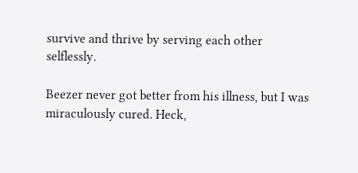survive and thrive by serving each other selflessly.

Beezer never got better from his illness, but I was miraculously cured. Heck,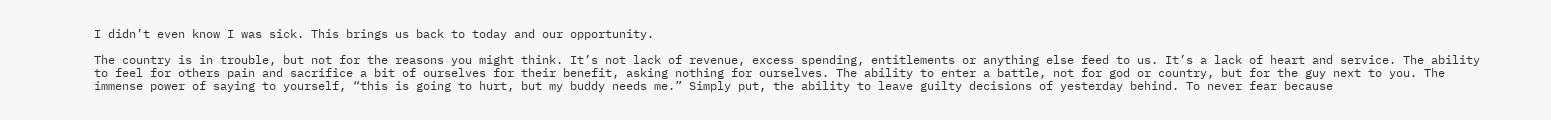I didn’t even know I was sick. This brings us back to today and our opportunity.

The country is in trouble, but not for the reasons you might think. It’s not lack of revenue, excess spending, entitlements or anything else feed to us. It’s a lack of heart and service. The ability to feel for others pain and sacrifice a bit of ourselves for their benefit, asking nothing for ourselves. The ability to enter a battle, not for god or country, but for the guy next to you. The immense power of saying to yourself, “this is going to hurt, but my buddy needs me.” Simply put, the ability to leave guilty decisions of yesterday behind. To never fear because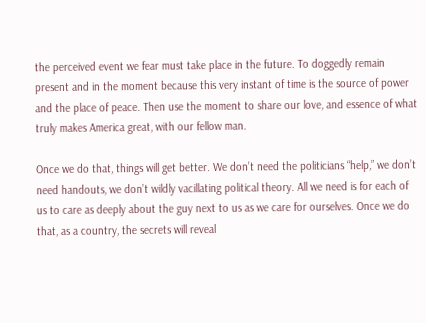the perceived event we fear must take place in the future. To doggedly remain present and in the moment because this very instant of time is the source of power and the place of peace. Then use the moment to share our love, and essence of what truly makes America great, with our fellow man.

Once we do that, things will get better. We don’t need the politicians “help,” we don’t need handouts, we don’t wildly vacillating political theory. All we need is for each of us to care as deeply about the guy next to us as we care for ourselves. Once we do that, as a country, the secrets will reveal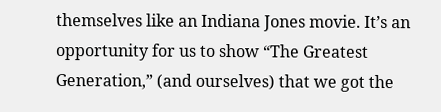themselves like an Indiana Jones movie. It’s an opportunity for us to show “The Greatest Generation,” (and ourselves) that we got the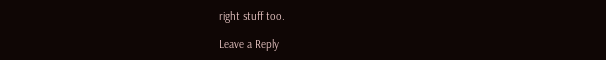right stuff too.

Leave a Reply